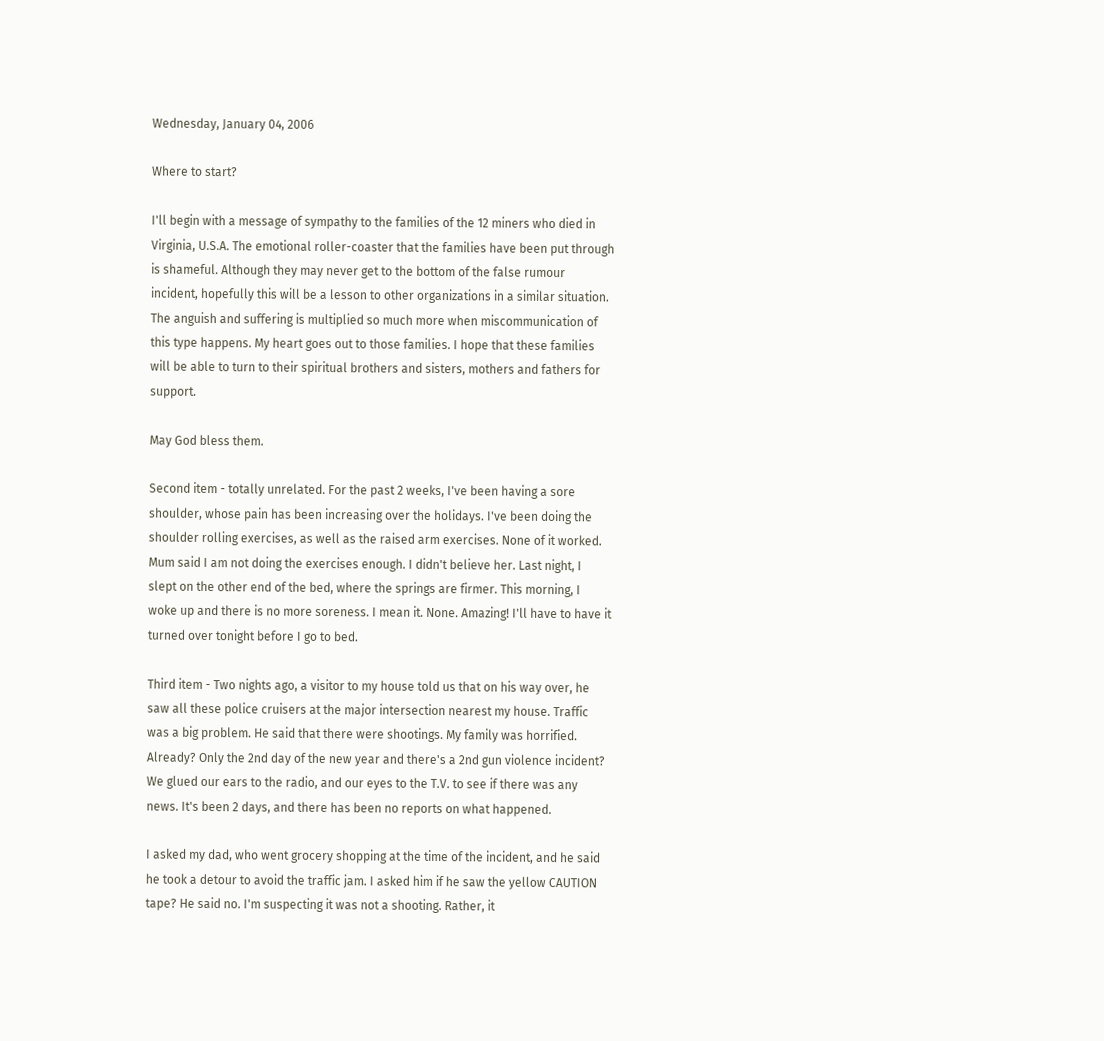Wednesday, January 04, 2006

Where to start?

I'll begin with a message of sympathy to the families of the 12 miners who died in Virginia, U.S.A. The emotional roller-coaster that the families have been put through is shameful. Although they may never get to the bottom of the false rumour incident, hopefully this will be a lesson to other organizations in a similar situation. The anguish and suffering is multiplied so much more when miscommunication of this type happens. My heart goes out to those families. I hope that these families will be able to turn to their spiritual brothers and sisters, mothers and fathers for support.

May God bless them.

Second item - totally unrelated. For the past 2 weeks, I've been having a sore shoulder, whose pain has been increasing over the holidays. I've been doing the shoulder rolling exercises, as well as the raised arm exercises. None of it worked. Mum said I am not doing the exercises enough. I didn't believe her. Last night, I slept on the other end of the bed, where the springs are firmer. This morning, I woke up and there is no more soreness. I mean it. None. Amazing! I'll have to have it turned over tonight before I go to bed.

Third item - Two nights ago, a visitor to my house told us that on his way over, he saw all these police cruisers at the major intersection nearest my house. Traffic was a big problem. He said that there were shootings. My family was horrified. Already? Only the 2nd day of the new year and there's a 2nd gun violence incident? We glued our ears to the radio, and our eyes to the T.V. to see if there was any news. It's been 2 days, and there has been no reports on what happened.

I asked my dad, who went grocery shopping at the time of the incident, and he said he took a detour to avoid the traffic jam. I asked him if he saw the yellow CAUTION tape? He said no. I'm suspecting it was not a shooting. Rather, it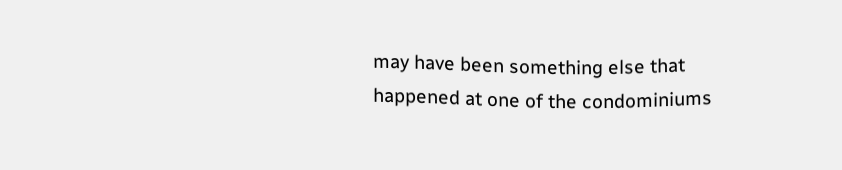may have been something else that happened at one of the condominiums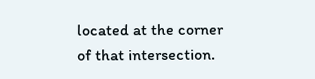located at the corner of that intersection.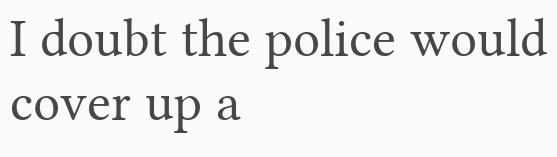I doubt the police would cover up a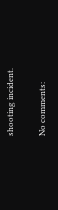shooting incident.

No comments: